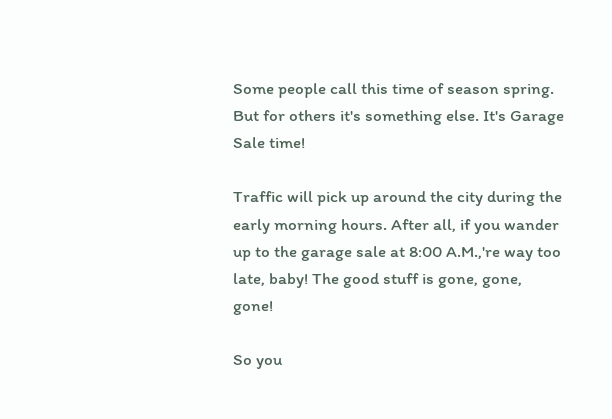Some people call this time of season spring. But for others it's something else. It's Garage Sale time!

Traffic will pick up around the city during the early morning hours. After all, if you wander up to the garage sale at 8:00 A.M.,'re way too late, baby! The good stuff is gone, gone, gone!

So you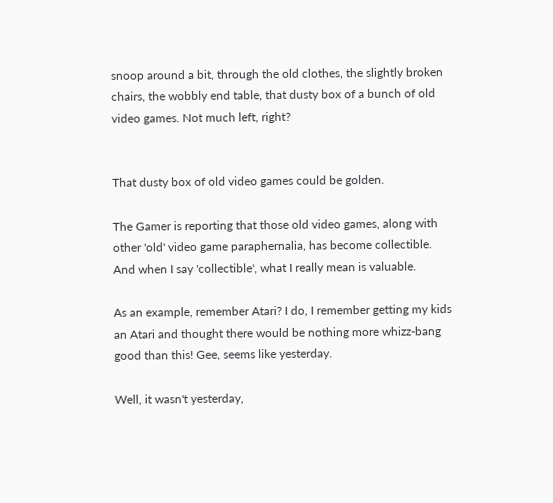snoop around a bit, through the old clothes, the slightly broken chairs, the wobbly end table, that dusty box of a bunch of old video games. Not much left, right?


That dusty box of old video games could be golden.

The Gamer is reporting that those old video games, along with other 'old' video game paraphernalia, has become collectible. And when I say 'collectible', what I really mean is valuable.

As an example, remember Atari? I do, I remember getting my kids an Atari and thought there would be nothing more whizz-bang good than this! Gee, seems like yesterday.

Well, it wasn't yesterday,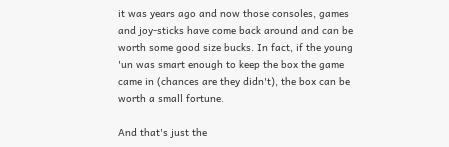it was years ago and now those consoles, games and joy-sticks have come back around and can be worth some good size bucks. In fact, if the young 'un was smart enough to keep the box the game came in (chances are they didn't), the box can be worth a small fortune.

And that's just the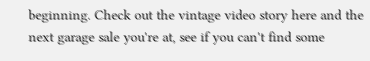beginning. Check out the vintage video story here and the next garage sale you're at, see if you can't find some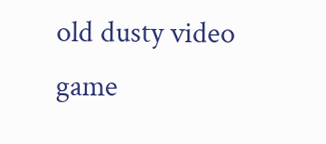old dusty video game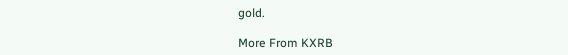gold.

More From KXRB